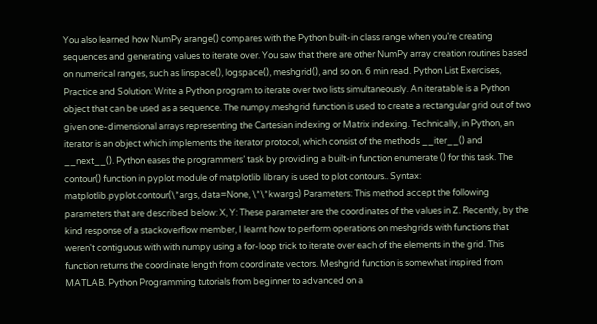You also learned how NumPy arange() compares with the Python built-in class range when you’re creating sequences and generating values to iterate over. You saw that there are other NumPy array creation routines based on numerical ranges, such as linspace(), logspace(), meshgrid(), and so on. 6 min read. Python List Exercises, Practice and Solution: Write a Python program to iterate over two lists simultaneously. An iteratable is a Python object that can be used as a sequence. The numpy.meshgrid function is used to create a rectangular grid out of two given one-dimensional arrays representing the Cartesian indexing or Matrix indexing. Technically, in Python, an iterator is an object which implements the iterator protocol, which consist of the methods __iter__() and __next__(). Python eases the programmers’ task by providing a built-in function enumerate () for this task. The contour() function in pyplot module of matplotlib library is used to plot contours.. Syntax: matplotlib.pyplot.contour(\*args, data=None, \*\*kwargs) Parameters: This method accept the following parameters that are described below: X, Y: These parameter are the coordinates of the values in Z. Recently, by the kind response of a stackoverflow member, I learnt how to perform operations on meshgrids with functions that weren't contiguous with with numpy using a for-loop trick to iterate over each of the elements in the grid. This function returns the coordinate length from coordinate vectors. Meshgrid function is somewhat inspired from MATLAB. Python Programming tutorials from beginner to advanced on a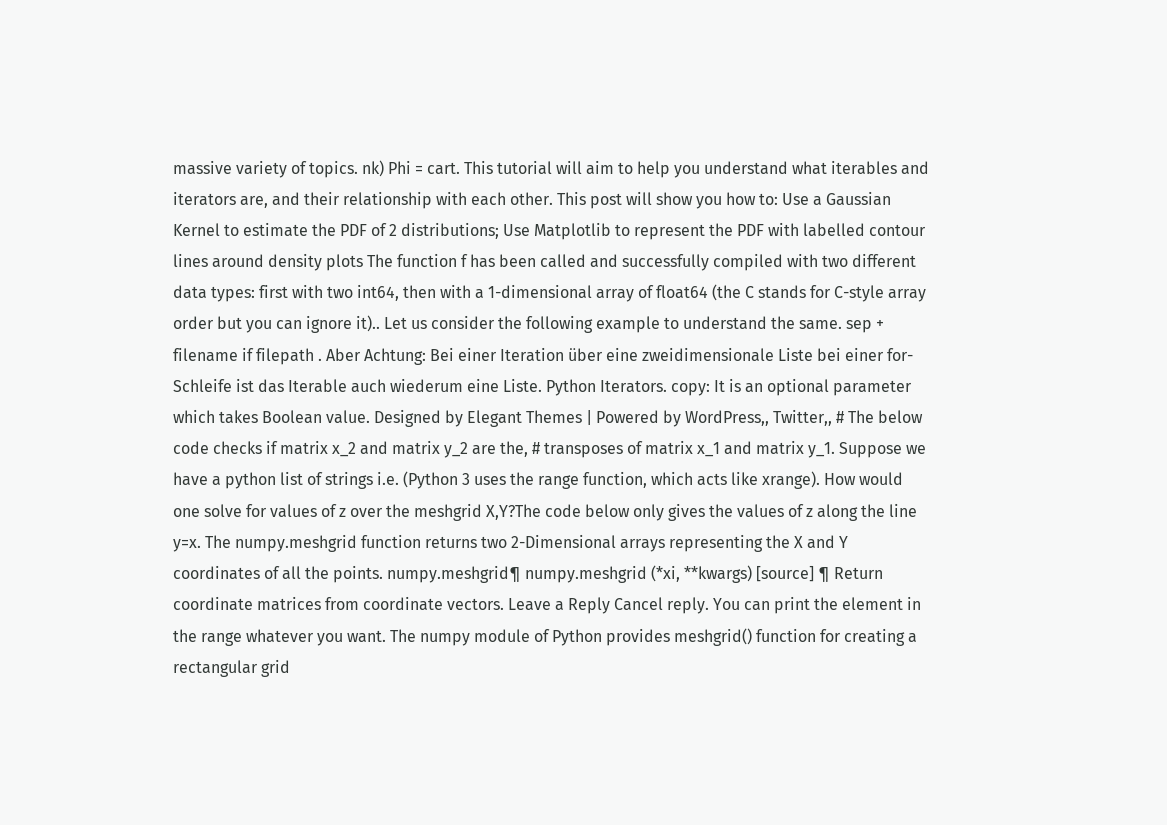massive variety of topics. nk) Phi = cart. This tutorial will aim to help you understand what iterables and iterators are, and their relationship with each other. This post will show you how to: Use a Gaussian Kernel to estimate the PDF of 2 distributions; Use Matplotlib to represent the PDF with labelled contour lines around density plots The function f has been called and successfully compiled with two different data types: first with two int64, then with a 1-dimensional array of float64 (the C stands for C-style array order but you can ignore it).. Let us consider the following example to understand the same. sep + filename if filepath . Aber Achtung: Bei einer Iteration über eine zweidimensionale Liste bei einer for-Schleife ist das Iterable auch wiederum eine Liste. Python Iterators. copy: It is an optional parameter which takes Boolean value. Designed by Elegant Themes | Powered by WordPress,, Twitter,, # The below code checks if matrix x_2 and matrix y_2 are the, # transposes of matrix x_1 and matrix y_1. Suppose we have a python list of strings i.e. (Python 3 uses the range function, which acts like xrange). How would one solve for values of z over the meshgrid X,Y?The code below only gives the values of z along the line y=x. The numpy.meshgrid function returns two 2-Dimensional arrays representing the X and Y coordinates of all the points. numpy.meshgrid¶ numpy.meshgrid (*xi, **kwargs) [source] ¶ Return coordinate matrices from coordinate vectors. Leave a Reply Cancel reply. You can print the element in the range whatever you want. The numpy module of Python provides meshgrid() function for creating a rectangular grid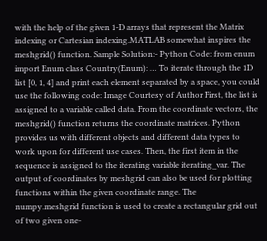with the help of the given 1-D arrays that represent the Matrix indexing or Cartesian indexing.MATLAB somewhat inspires the meshgrid() function. Sample Solution:- Python Code: from enum import Enum class Country(Enum): … To iterate through the 1D list [0, 1, 4] and print each element separated by a space, you could use the following code: Image Courtesy of Author First, the list is assigned to a variable called data. From the coordinate vectors, the meshgrid() function returns the coordinate matrices. Python provides us with different objects and different data types to work upon for different use cases. Then, the first item in the sequence is assigned to the iterating variable iterating_var. The output of coordinates by meshgrid can also be used for plotting functions within the given coordinate range. The numpy.meshgrid function is used to create a rectangular grid out of two given one-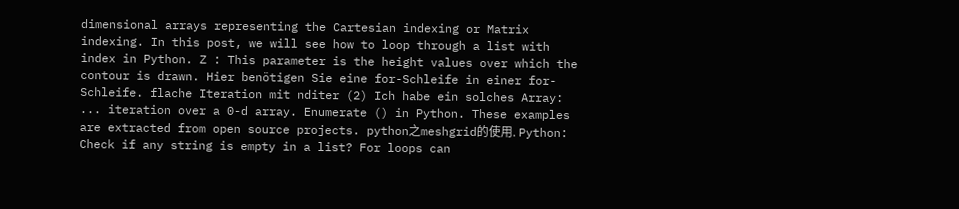dimensional arrays representing the Cartesian indexing or Matrix indexing. In this post, we will see how to loop through a list with index in Python. Z : This parameter is the height values over which the contour is drawn. Hier benötigen Sie eine for-Schleife in einer for-Schleife. flache Iteration mit nditer (2) Ich habe ein solches Array: ... iteration over a 0-d array. Enumerate () in Python. These examples are extracted from open source projects. python之meshgrid的使用. Python: Check if any string is empty in a list? For loops can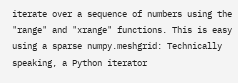iterate over a sequence of numbers using the "range" and "xrange" functions. This is easy using a sparse numpy.meshgrid: Technically speaking, a Python iterator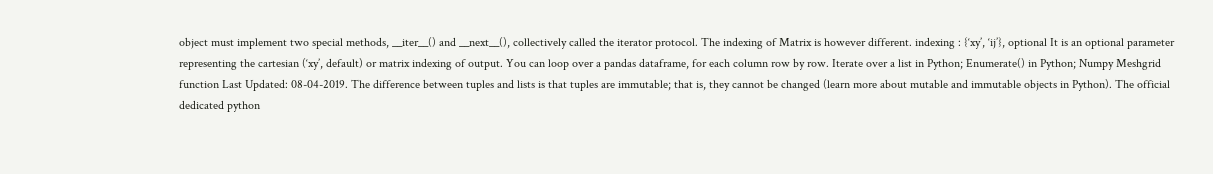object must implement two special methods, __iter__() and __next__(), collectively called the iterator protocol. The indexing of Matrix is however different. indexing : {‘xy’, ‘ij’}, optional It is an optional parameter representing the cartesian (‘xy’, default) or matrix indexing of output. You can loop over a pandas dataframe, for each column row by row. Iterate over a list in Python; Enumerate() in Python; Numpy Meshgrid function Last Updated: 08-04-2019. The difference between tuples and lists is that tuples are immutable; that is, they cannot be changed (learn more about mutable and immutable objects in Python). The official dedicated python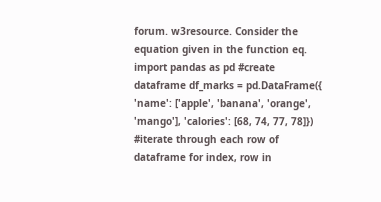forum. w3resource. Consider the equation given in the function eq. import pandas as pd #create dataframe df_marks = pd.DataFrame({ 'name': ['apple', 'banana', 'orange', 'mango'], 'calories': [68, 74, 77, 78]}) #iterate through each row of dataframe for index, row in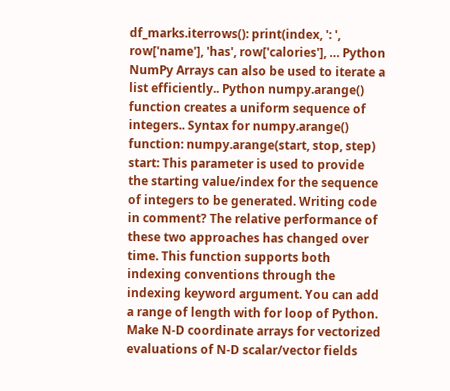df_marks.iterrows(): print(index, ': ', row['name'], 'has', row['calories'], … Python NumPy Arrays can also be used to iterate a list efficiently.. Python numpy.arange() function creates a uniform sequence of integers.. Syntax for numpy.arange() function: numpy.arange(start, stop, step) start: This parameter is used to provide the starting value/index for the sequence of integers to be generated. Writing code in comment? The relative performance of these two approaches has changed over time. This function supports both indexing conventions through the indexing keyword argument. You can add a range of length with for loop of Python. Make N-D coordinate arrays for vectorized evaluations of N-D scalar/vector fields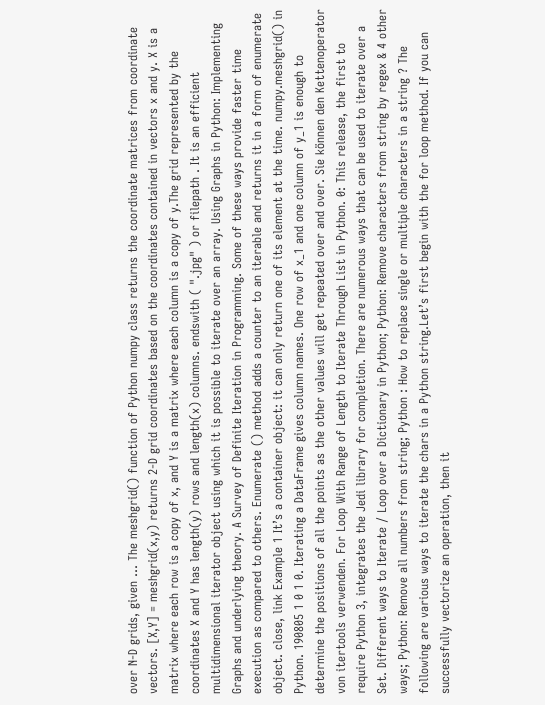over N-D grids, given … The meshgrid() function of Python numpy class returns the coordinate matrices from coordinate vectors. [X,Y] = meshgrid(x,y) returns 2-D grid coordinates based on the coordinates contained in vectors x and y. X is a matrix where each row is a copy of x, and Y is a matrix where each column is a copy of y.The grid represented by the coordinates X and Y has length(y) rows and length(x) columns. endswith ( ".jpg" ) or filepath . It is an efficient multidimensional iterator object using which it is possible to iterate over an array. Using Graphs in Python: Implementing Graphs and underlying theory. A Survey of Definite Iteration in Programming. Some of these ways provide faster time execution as compared to others. Enumerate () method adds a counter to an iterable and returns it in a form of enumerate object. close, link Example 1 It’s a container object: it can only return one of its element at the time. numpy.meshgrid() in Python. 190805 1 0 1 0. Iterating a DataFrame gives column names. One row of x_1 and one column of y_1 is enough to determine the positions of all the points as the other values will get repeated over and over. Sie können den Kettenoperator von itertools verwenden. For Loop With Range of Length to Iterate Through List in Python. 0: This release, the first to require Python 3, integrates the Jedi library for completion. There are numerous ways that can be used to iterate over a Set. Different ways to Iterate / Loop over a Dictionary in Python; Python: Remove characters from string by regex & 4 other ways; Python: Remove all numbers from string; Python : How to replace single or multiple characters in a string ? The following are various ways to iterate the chars in a Python string.Let’s first begin with the for loop method. If you can successfully vectorize an operation, then it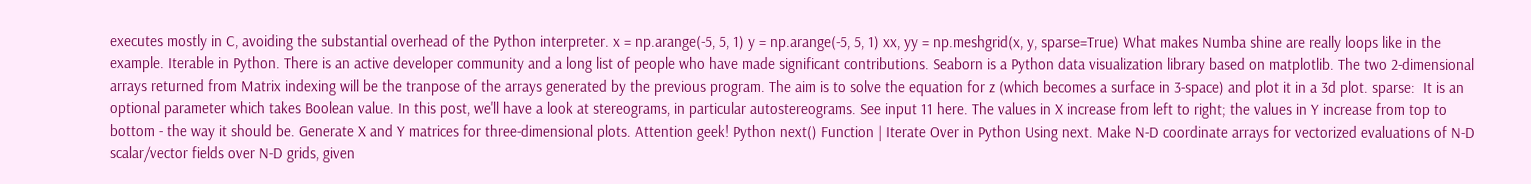executes mostly in C, avoiding the substantial overhead of the Python interpreter. x = np.arange(-5, 5, 1) y = np.arange(-5, 5, 1) xx, yy = np.meshgrid(x, y, sparse=True) What makes Numba shine are really loops like in the example. Iterable in Python. There is an active developer community and a long list of people who have made significant contributions. Seaborn is a Python data visualization library based on matplotlib. The two 2-dimensional arrays returned from Matrix indexing will be the tranpose of the arrays generated by the previous program. The aim is to solve the equation for z (which becomes a surface in 3-space) and plot it in a 3d plot. sparse:  It is an optional parameter which takes Boolean value. In this post, we'll have a look at stereograms, in particular autostereograms. See input 11 here. The values in X increase from left to right; the values in Y increase from top to bottom - the way it should be. Generate X and Y matrices for three-dimensional plots. Attention geek! Python next() Function | Iterate Over in Python Using next. Make N-D coordinate arrays for vectorized evaluations of N-D scalar/vector fields over N-D grids, given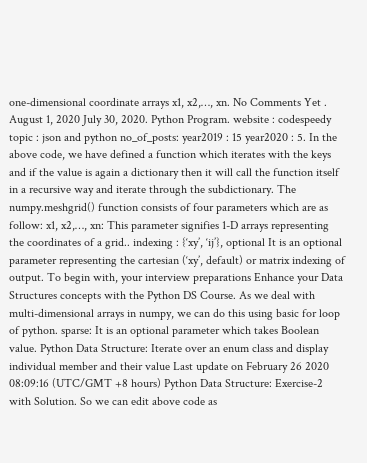one-dimensional coordinate arrays x1, x2,…, xn. No Comments Yet . August 1, 2020 July 30, 2020. Python Program. website : codespeedy topic : json and python no_of_posts: year2019 : 15 year2020 : 5. In the above code, we have defined a function which iterates with the keys and if the value is again a dictionary then it will call the function itself in a recursive way and iterate through the subdictionary. The numpy.meshgrid() function consists of four parameters which are as follow: x1, x2,…, xn: This parameter signifies 1-D arrays representing the coordinates of a grid.. indexing : {‘xy’, ‘ij’}, optional It is an optional parameter representing the cartesian (‘xy’, default) or matrix indexing of output. To begin with, your interview preparations Enhance your Data Structures concepts with the Python DS Course. As we deal with multi-dimensional arrays in numpy, we can do this using basic for loop of python. sparse: It is an optional parameter which takes Boolean value. Python Data Structure: Iterate over an enum class and display individual member and their value Last update on February 26 2020 08:09:16 (UTC/GMT +8 hours) Python Data Structure: Exercise-2 with Solution. So we can edit above code as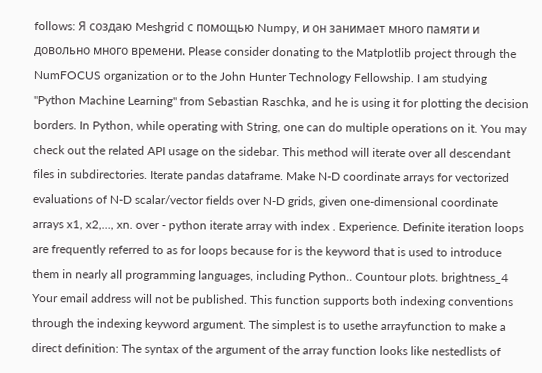follows: Я создаю Meshgrid с помощью Numpy, и он занимает много памяти и довольно много времени. Please consider donating to the Matplotlib project through the NumFOCUS organization or to the John Hunter Technology Fellowship. I am studying "Python Machine Learning" from Sebastian Raschka, and he is using it for plotting the decision borders. In Python, while operating with String, one can do multiple operations on it. You may check out the related API usage on the sidebar. This method will iterate over all descendant files in subdirectories. Iterate pandas dataframe. Make N-D coordinate arrays for vectorized evaluations of N-D scalar/vector fields over N-D grids, given one-dimensional coordinate arrays x1, x2,…, xn. over - python iterate array with index . Experience. Definite iteration loops are frequently referred to as for loops because for is the keyword that is used to introduce them in nearly all programming languages, including Python.. Countour plots. brightness_4 Your email address will not be published. This function supports both indexing conventions through the indexing keyword argument. The simplest is to usethe arrayfunction to make a direct definition: The syntax of the argument of the array function looks like nestedlists of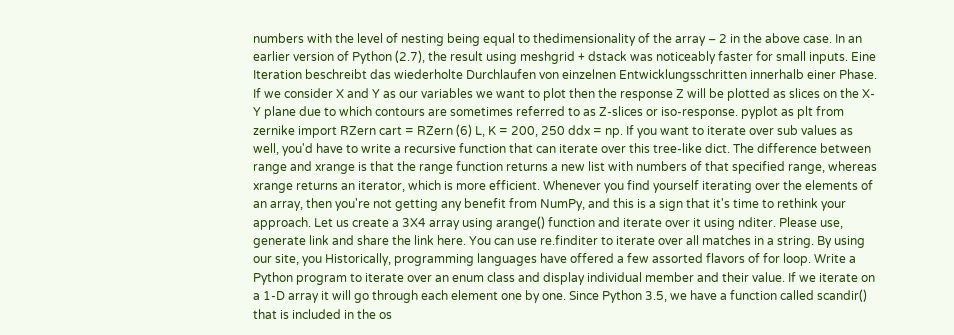numbers with the level of nesting being equal to thedimensionality of the array – 2 in the above case. In an earlier version of Python (2.7), the result using meshgrid + dstack was noticeably faster for small inputs. Eine Iteration beschreibt das wiederholte Durchlaufen von einzelnen Entwicklungsschritten innerhalb einer Phase. If we consider X and Y as our variables we want to plot then the response Z will be plotted as slices on the X-Y plane due to which contours are sometimes referred to as Z-slices or iso-response. pyplot as plt from zernike import RZern cart = RZern (6) L, K = 200, 250 ddx = np. If you want to iterate over sub values as well, you'd have to write a recursive function that can iterate over this tree-like dict. The difference between range and xrange is that the range function returns a new list with numbers of that specified range, whereas xrange returns an iterator, which is more efficient. Whenever you find yourself iterating over the elements of an array, then you're not getting any benefit from NumPy, and this is a sign that it's time to rethink your approach. Let us create a 3X4 array using arange() function and iterate over it using nditer. Please use, generate link and share the link here. You can use re.finditer to iterate over all matches in a string. By using our site, you Historically, programming languages have offered a few assorted flavors of for loop. Write a Python program to iterate over an enum class and display individual member and their value. If we iterate on a 1-D array it will go through each element one by one. Since Python 3.5, we have a function called scandir() that is included in the os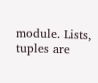module. Lists, tuples are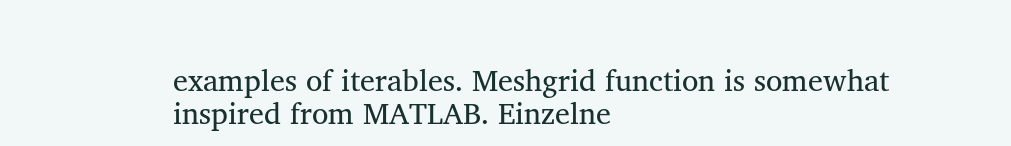examples of iterables. Meshgrid function is somewhat inspired from MATLAB. Einzelne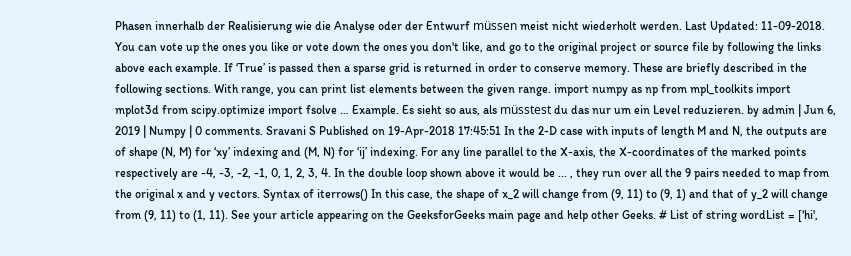Phasen innerhalb der Realisierung wie die Analyse oder der Entwurf müssen meist nicht wiederholt werden. Last Updated: 11-09-2018. You can vote up the ones you like or vote down the ones you don't like, and go to the original project or source file by following the links above each example. If ‘True’ is passed then a sparse grid is returned in order to conserve memory. These are briefly described in the following sections. With range, you can print list elements between the given range. import numpy as np from mpl_toolkits import mplot3d from scipy.optimize import fsolve … Example. Es sieht so aus, als müsstest du das nur um ein Level reduzieren. by admin | Jun 6, 2019 | Numpy | 0 comments. Sravani S Published on 19-Apr-2018 17:45:51 In the 2-D case with inputs of length M and N, the outputs are of shape (N, M) for ‘xy’ indexing and (M, N) for ‘ij’ indexing. For any line parallel to the X-axis, the X-coordinates of the marked points respectively are -4, -3, -2, -1, 0, 1, 2, 3, 4. In the double loop shown above it would be ... , they run over all the 9 pairs needed to map from the original x and y vectors. Syntax of iterrows() In this case, the shape of x_2 will change from (9, 11) to (9, 1) and that of y_2 will change from (9, 11) to (1, 11). See your article appearing on the GeeksforGeeks main page and help other Geeks. # List of string wordList = ['hi',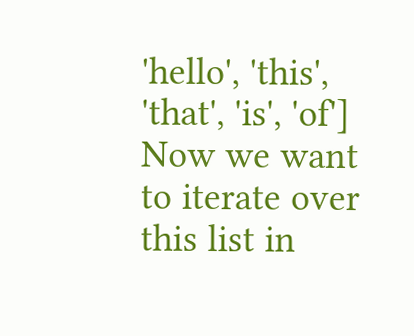'hello', 'this', 'that', 'is', 'of'] Now we want to iterate over this list in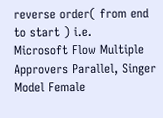reverse order( from end to start ) i.e.
Microsoft Flow Multiple Approvers Parallel, Singer Model Female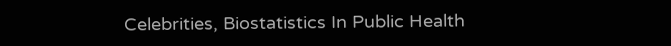Celebrities, Biostatistics In Public Health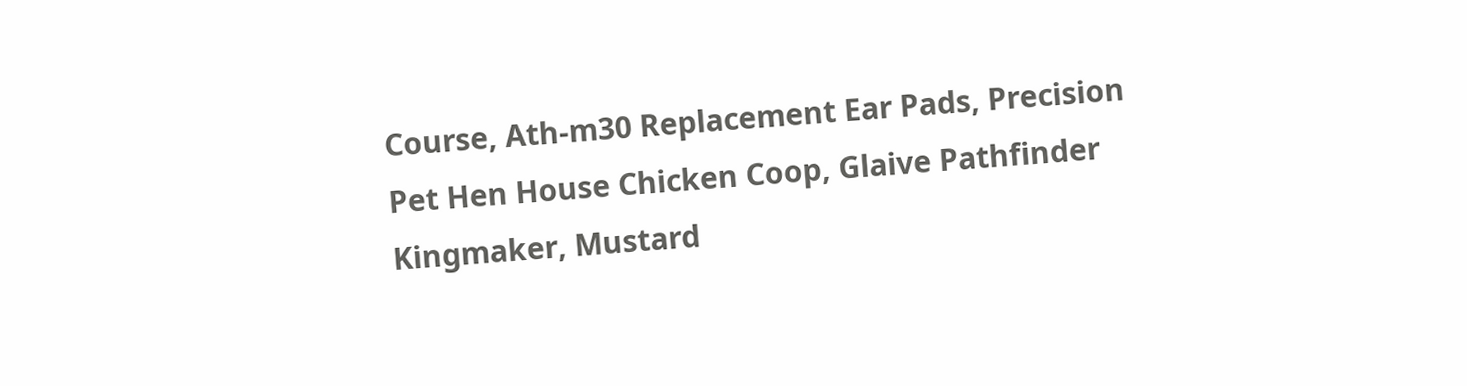Course, Ath-m30 Replacement Ear Pads, Precision Pet Hen House Chicken Coop, Glaive Pathfinder Kingmaker, Mustard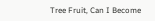Tree Fruit, Can I Become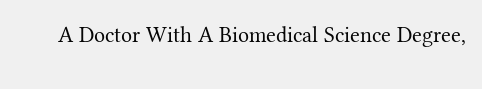A Doctor With A Biomedical Science Degree,